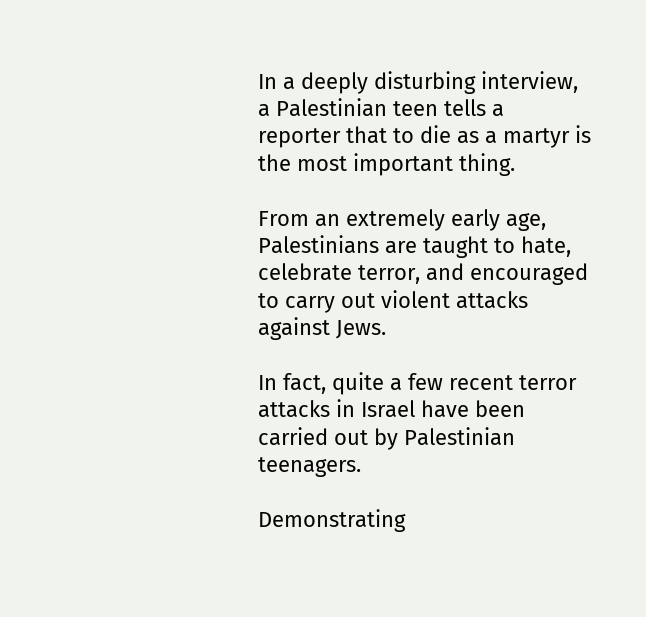In a deeply disturbing interview, a Palestinian teen tells a reporter that to die as a martyr is the most important thing.

From an extremely early age, Palestinians are taught to hate, celebrate terror, and encouraged to carry out violent attacks against Jews.

In fact, quite a few recent terror attacks in Israel have been carried out by Palestinian teenagers.

Demonstrating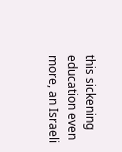this sickening education even more, an Israeli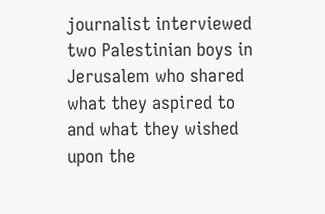journalist interviewed two Palestinian boys in Jerusalem who shared what they aspired to and what they wished upon the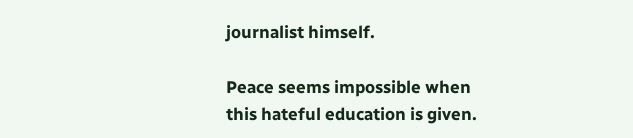journalist himself.

Peace seems impossible when this hateful education is given.